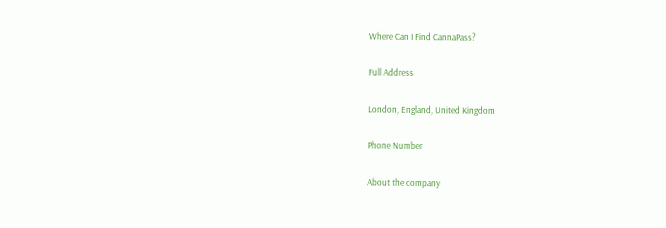Where Can I Find CannaPass?

Full Address

London, England, United Kingdom

Phone Number

About the company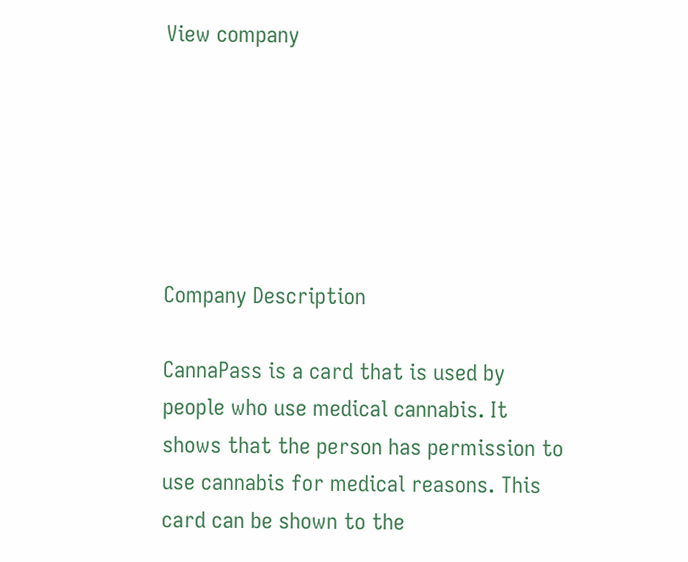View company






Company Description

CannaPass is a card that is used by people who use medical cannabis. It shows that the person has permission to use cannabis for medical reasons. This card can be shown to the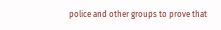police and other groups to prove that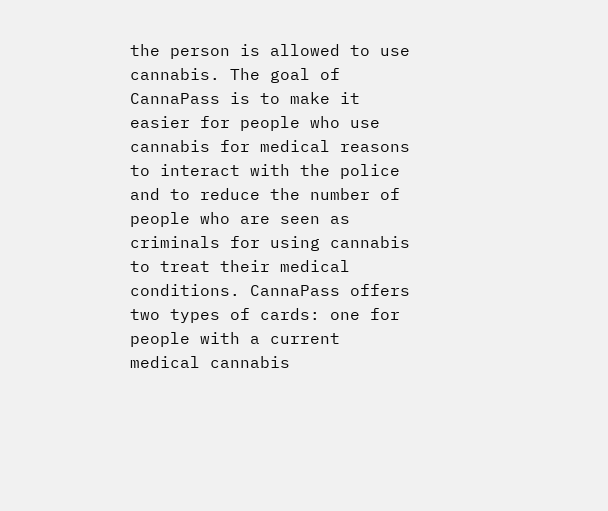the person is allowed to use cannabis. The goal of CannaPass is to make it easier for people who use cannabis for medical reasons to interact with the police and to reduce the number of people who are seen as criminals for using cannabis to treat their medical conditions. CannaPass offers two types of cards: one for people with a current medical cannabis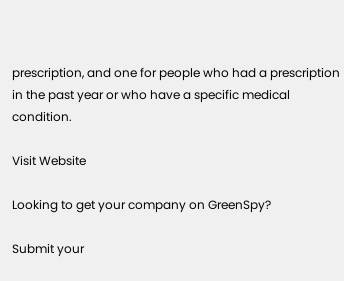prescription, and one for people who had a prescription in the past year or who have a specific medical condition.

Visit Website

Looking to get your company on GreenSpy?

Submit your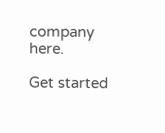company here.

Get started